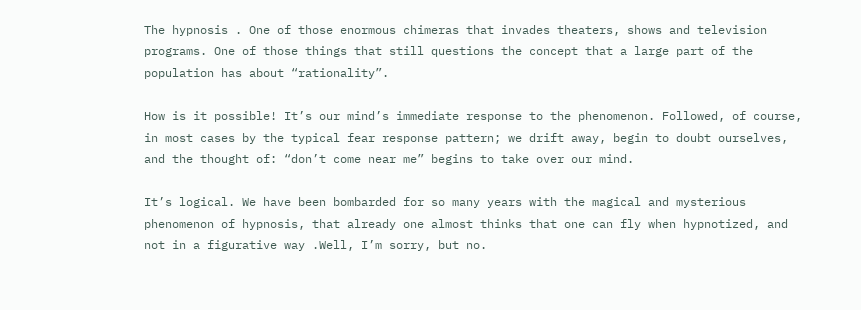The hypnosis . One of those enormous chimeras that invades theaters, shows and television programs. One of those things that still questions the concept that a large part of the population has about “rationality”.

How is it possible! It’s our mind’s immediate response to the phenomenon. Followed, of course, in most cases by the typical fear response pattern; we drift away, begin to doubt ourselves, and the thought of: “don’t come near me” begins to take over our mind.

It’s logical. We have been bombarded for so many years with the magical and mysterious phenomenon of hypnosis, that already one almost thinks that one can fly when hypnotized, and not in a figurative way .Well, I’m sorry, but no.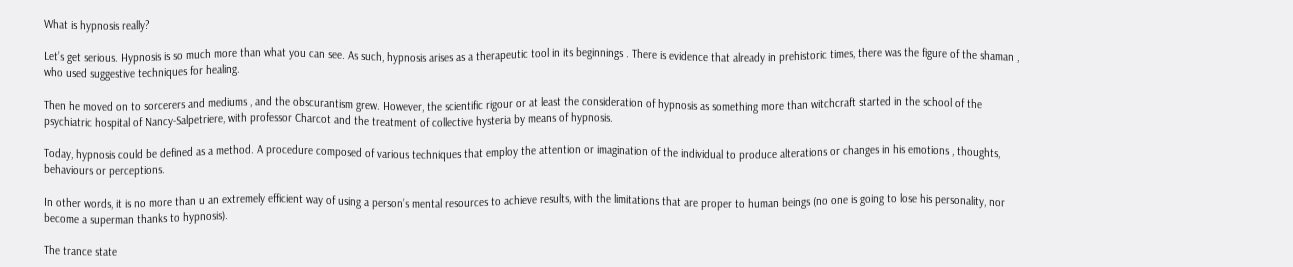What is hypnosis really?

Let’s get serious. Hypnosis is so much more than what you can see. As such, hypnosis arises as a therapeutic tool in its beginnings . There is evidence that already in prehistoric times, there was the figure of the shaman , who used suggestive techniques for healing.

Then he moved on to sorcerers and mediums , and the obscurantism grew. However, the scientific rigour or at least the consideration of hypnosis as something more than witchcraft started in the school of the psychiatric hospital of Nancy-Salpetriere, with professor Charcot and the treatment of collective hysteria by means of hypnosis.

Today, hypnosis could be defined as a method. A procedure composed of various techniques that employ the attention or imagination of the individual to produce alterations or changes in his emotions , thoughts, behaviours or perceptions.

In other words, it is no more than u an extremely efficient way of using a person’s mental resources to achieve results, with the limitations that are proper to human beings (no one is going to lose his personality, nor become a superman thanks to hypnosis).

The trance state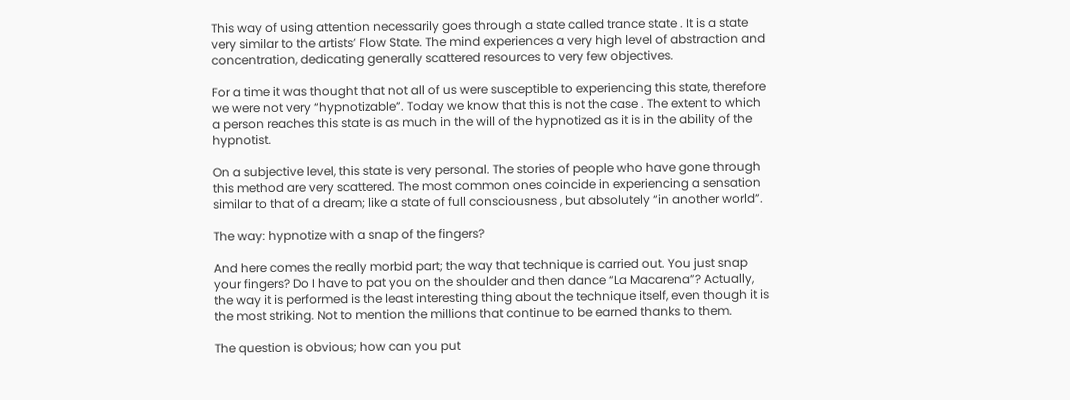This way of using attention necessarily goes through a state called trance state . It is a state very similar to the artists’ Flow State. The mind experiences a very high level of abstraction and concentration, dedicating generally scattered resources to very few objectives.

For a time it was thought that not all of us were susceptible to experiencing this state, therefore we were not very “hypnotizable”. Today we know that this is not the case . The extent to which a person reaches this state is as much in the will of the hypnotized as it is in the ability of the hypnotist.

On a subjective level, this state is very personal. The stories of people who have gone through this method are very scattered. The most common ones coincide in experiencing a sensation similar to that of a dream; like a state of full consciousness , but absolutely “in another world”.

The way: hypnotize with a snap of the fingers?

And here comes the really morbid part; the way that technique is carried out. You just snap your fingers? Do I have to pat you on the shoulder and then dance “La Macarena”? Actually, the way it is performed is the least interesting thing about the technique itself, even though it is the most striking. Not to mention the millions that continue to be earned thanks to them.

The question is obvious; how can you put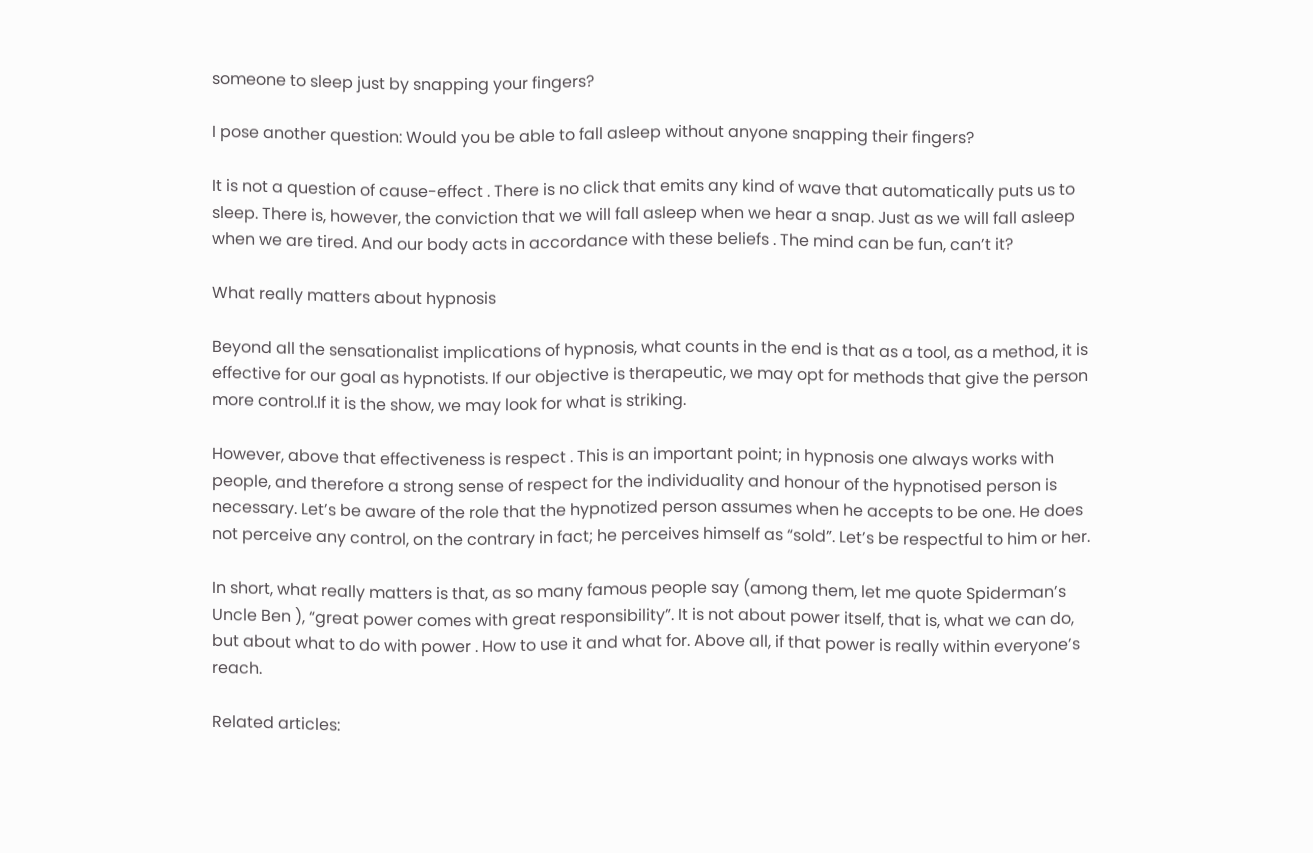someone to sleep just by snapping your fingers?

I pose another question: Would you be able to fall asleep without anyone snapping their fingers?

It is not a question of cause-effect . There is no click that emits any kind of wave that automatically puts us to sleep. There is, however, the conviction that we will fall asleep when we hear a snap. Just as we will fall asleep when we are tired. And our body acts in accordance with these beliefs . The mind can be fun, can’t it?

What really matters about hypnosis

Beyond all the sensationalist implications of hypnosis, what counts in the end is that as a tool, as a method, it is effective for our goal as hypnotists. If our objective is therapeutic, we may opt for methods that give the person more control.If it is the show, we may look for what is striking.

However, above that effectiveness is respect . This is an important point; in hypnosis one always works with people, and therefore a strong sense of respect for the individuality and honour of the hypnotised person is necessary. Let’s be aware of the role that the hypnotized person assumes when he accepts to be one. He does not perceive any control, on the contrary in fact; he perceives himself as “sold”. Let’s be respectful to him or her.

In short, what really matters is that, as so many famous people say (among them, let me quote Spiderman’s Uncle Ben ), “great power comes with great responsibility”. It is not about power itself, that is, what we can do, but about what to do with power . How to use it and what for. Above all, if that power is really within everyone’s reach.

Related articles: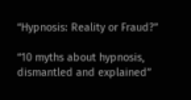“Hypnosis: Reality or Fraud?”

“10 myths about hypnosis, dismantled and explained”